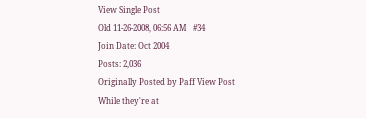View Single Post
Old 11-26-2008, 06:56 AM   #34
Join Date: Oct 2004
Posts: 2,036
Originally Posted by Paff View Post
While they're at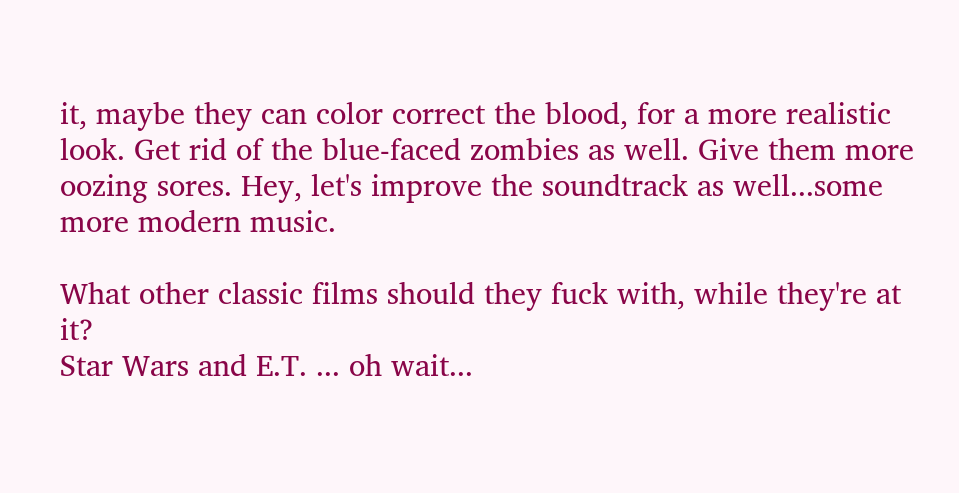it, maybe they can color correct the blood, for a more realistic look. Get rid of the blue-faced zombies as well. Give them more oozing sores. Hey, let's improve the soundtrack as well...some more modern music.

What other classic films should they fuck with, while they're at it?
Star Wars and E.T. ... oh wait...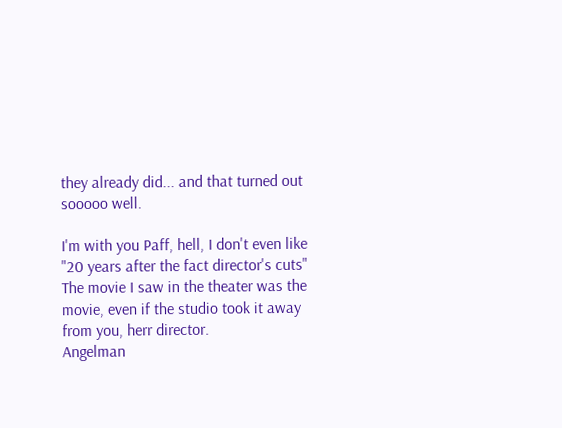they already did... and that turned out sooooo well.

I'm with you Paff, hell, I don't even like "20 years after the fact director's cuts" The movie I saw in the theater was the movie, even if the studio took it away from you, herr director.
Angelman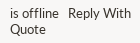is offline   Reply With Quote